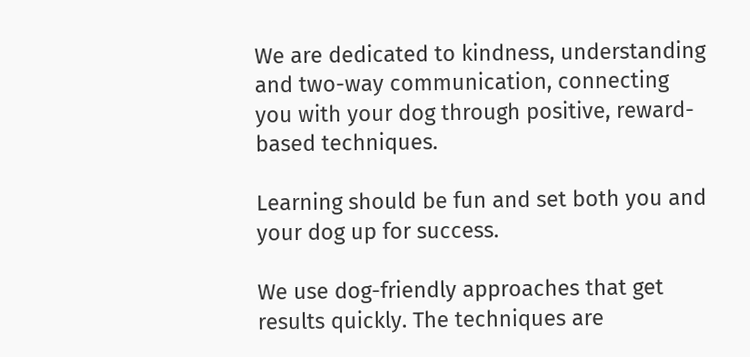We are dedicated to kindness, understanding and two-way communication, connecting you with your dog through positive, reward-based techniques.

Learning should be fun and set both you and your dog up for success.

We use dog-friendly approaches that get results quickly. The techniques are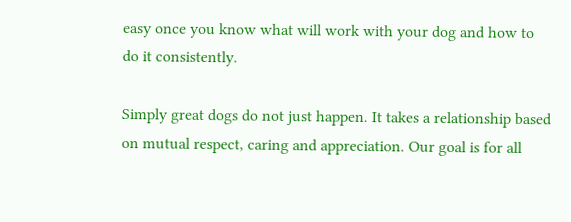easy once you know what will work with your dog and how to do it consistently.

Simply great dogs do not just happen. It takes a relationship based on mutual respect, caring and appreciation. Our goal is for all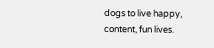dogs to live happy, content, fun lives.